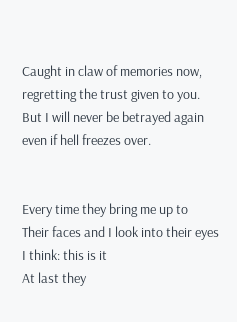Caught in claw of memories now,
regretting the trust given to you.
But I will never be betrayed again
even if hell freezes over.


Every time they bring me up to
Their faces and I look into their eyes
I think: this is it
At last they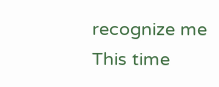recognize me
This time